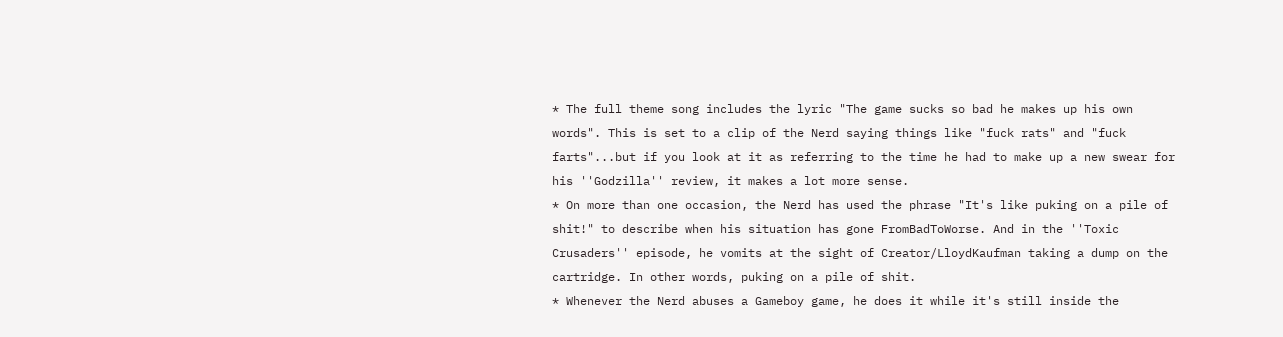* The full theme song includes the lyric "The game sucks so bad he makes up his own words". This is set to a clip of the Nerd saying things like "fuck rats" and "fuck farts"...but if you look at it as referring to the time he had to make up a new swear for his ''Godzilla'' review, it makes a lot more sense.
* On more than one occasion, the Nerd has used the phrase "It's like puking on a pile of shit!" to describe when his situation has gone FromBadToWorse. And in the ''Toxic Crusaders'' episode, he vomits at the sight of Creator/LloydKaufman taking a dump on the cartridge. In other words, puking on a pile of shit.
* Whenever the Nerd abuses a Gameboy game, he does it while it's still inside the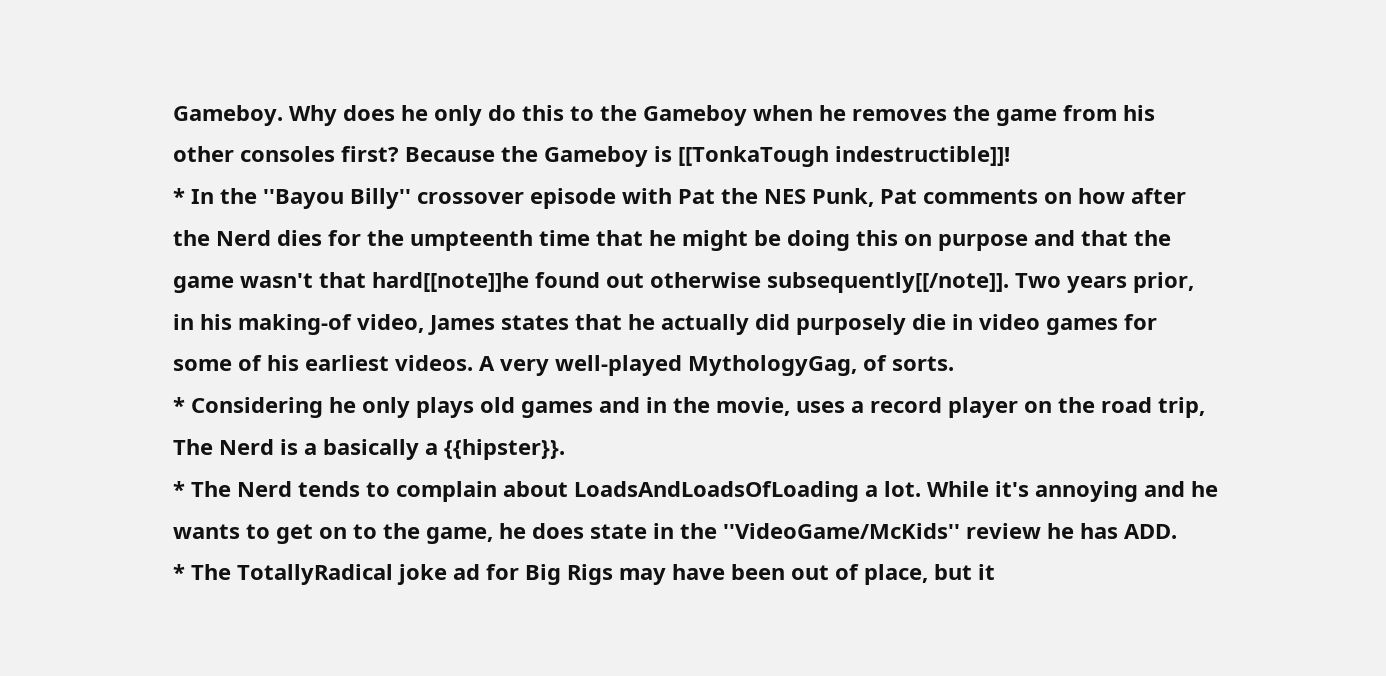Gameboy. Why does he only do this to the Gameboy when he removes the game from his other consoles first? Because the Gameboy is [[TonkaTough indestructible]]!
* In the ''Bayou Billy'' crossover episode with Pat the NES Punk, Pat comments on how after the Nerd dies for the umpteenth time that he might be doing this on purpose and that the game wasn't that hard[[note]]he found out otherwise subsequently[[/note]]. Two years prior, in his making-of video, James states that he actually did purposely die in video games for some of his earliest videos. A very well-played MythologyGag, of sorts.
* Considering he only plays old games and in the movie, uses a record player on the road trip, The Nerd is a basically a {{hipster}}.
* The Nerd tends to complain about LoadsAndLoadsOfLoading a lot. While it's annoying and he wants to get on to the game, he does state in the ''VideoGame/McKids'' review he has ADD.
* The TotallyRadical joke ad for Big Rigs may have been out of place, but it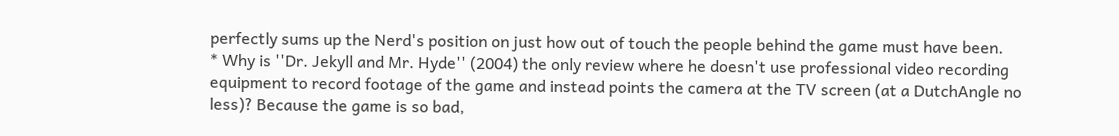perfectly sums up the Nerd's position on just how out of touch the people behind the game must have been.
* Why is ''Dr. Jekyll and Mr. Hyde'' (2004) the only review where he doesn't use professional video recording equipment to record footage of the game and instead points the camera at the TV screen (at a DutchAngle no less)? Because the game is so bad,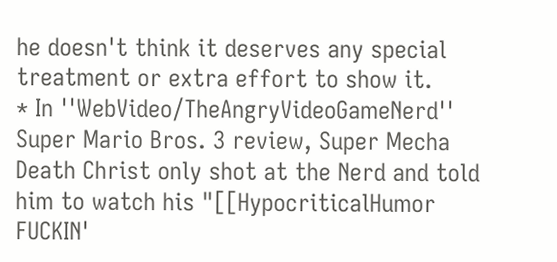he doesn't think it deserves any special treatment or extra effort to show it.
* In ''WebVideo/TheAngryVideoGameNerd'' Super Mario Bros. 3 review, Super Mecha Death Christ only shot at the Nerd and told him to watch his "[[HypocriticalHumor FUCKIN'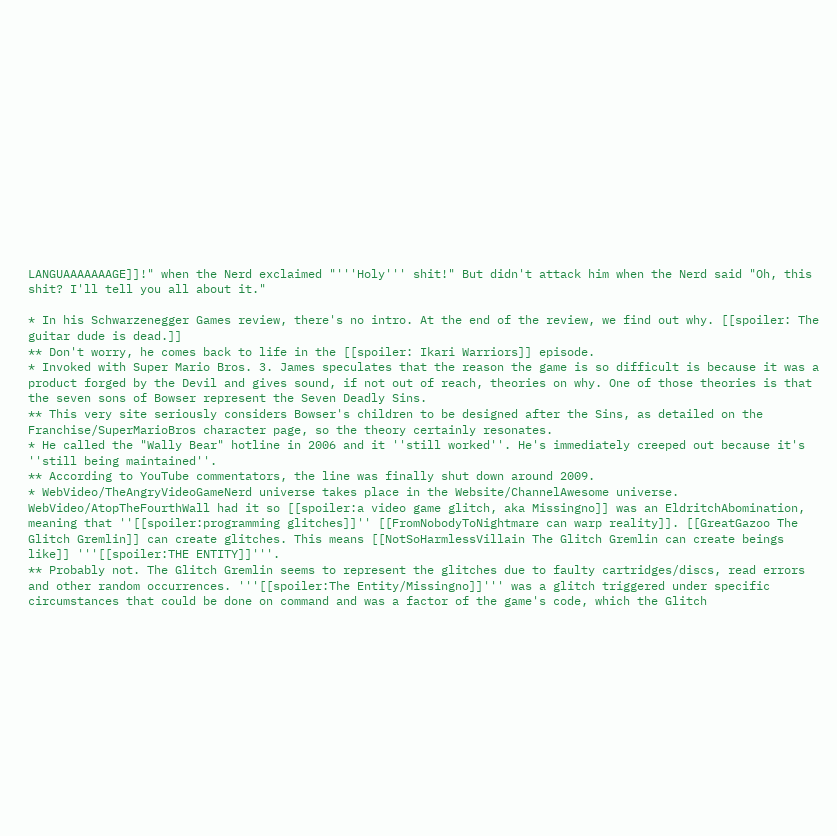LANGUAAAAAAAGE]]!" when the Nerd exclaimed "'''Holy''' shit!" But didn't attack him when the Nerd said "Oh, this shit? I'll tell you all about it."

* In his Schwarzenegger Games review, there's no intro. At the end of the review, we find out why. [[spoiler: The guitar dude is dead.]]
** Don't worry, he comes back to life in the [[spoiler: Ikari Warriors]] episode.
* Invoked with Super Mario Bros. 3. James speculates that the reason the game is so difficult is because it was a product forged by the Devil and gives sound, if not out of reach, theories on why. One of those theories is that the seven sons of Bowser represent the Seven Deadly Sins.
** This very site seriously considers Bowser's children to be designed after the Sins, as detailed on the Franchise/SuperMarioBros character page, so the theory certainly resonates.
* He called the "Wally Bear" hotline in 2006 and it ''still worked''. He's immediately creeped out because it's ''still being maintained''.
** According to YouTube commentators, the line was finally shut down around 2009.
* WebVideo/TheAngryVideoGameNerd universe takes place in the Website/ChannelAwesome universe. WebVideo/AtopTheFourthWall had it so [[spoiler:a video game glitch, aka Missingno]] was an EldritchAbomination, meaning that ''[[spoiler:programming glitches]]'' [[FromNobodyToNightmare can warp reality]]. [[GreatGazoo The Glitch Gremlin]] can create glitches. This means [[NotSoHarmlessVillain The Glitch Gremlin can create beings like]] '''[[spoiler:THE ENTITY]]'''.
** Probably not. The Glitch Gremlin seems to represent the glitches due to faulty cartridges/discs, read errors and other random occurrences. '''[[spoiler:The Entity/Missingno]]''' was a glitch triggered under specific circumstances that could be done on command and was a factor of the game's code, which the Glitch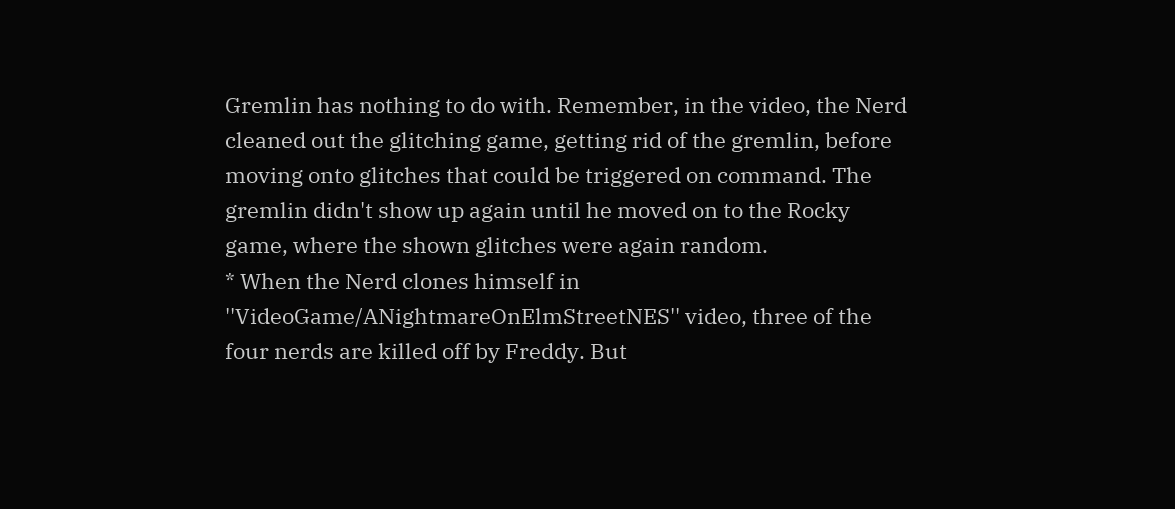Gremlin has nothing to do with. Remember, in the video, the Nerd cleaned out the glitching game, getting rid of the gremlin, before moving onto glitches that could be triggered on command. The gremlin didn't show up again until he moved on to the Rocky game, where the shown glitches were again random.
* When the Nerd clones himself in ''VideoGame/ANightmareOnElmStreetNES'' video, three of the four nerds are killed off by Freddy. But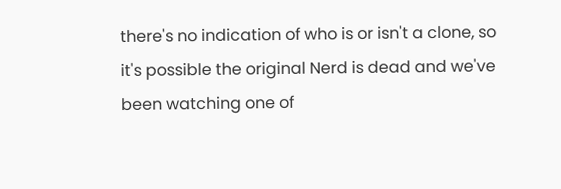there's no indication of who is or isn't a clone, so it's possible the original Nerd is dead and we've been watching one of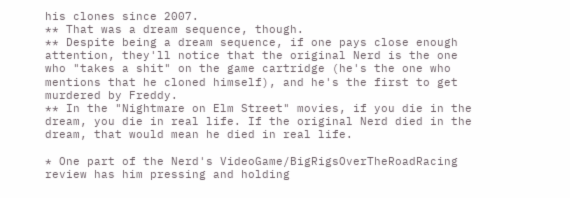his clones since 2007.
** That was a dream sequence, though.
** Despite being a dream sequence, if one pays close enough attention, they'll notice that the original Nerd is the one who "takes a shit" on the game cartridge (he's the one who mentions that he cloned himself), and he's the first to get murdered by Freddy.
** In the "Nightmare on Elm Street" movies, if you die in the dream, you die in real life. If the original Nerd died in the dream, that would mean he died in real life.

* One part of the Nerd's VideoGame/BigRigsOverTheRoadRacing review has him pressing and holding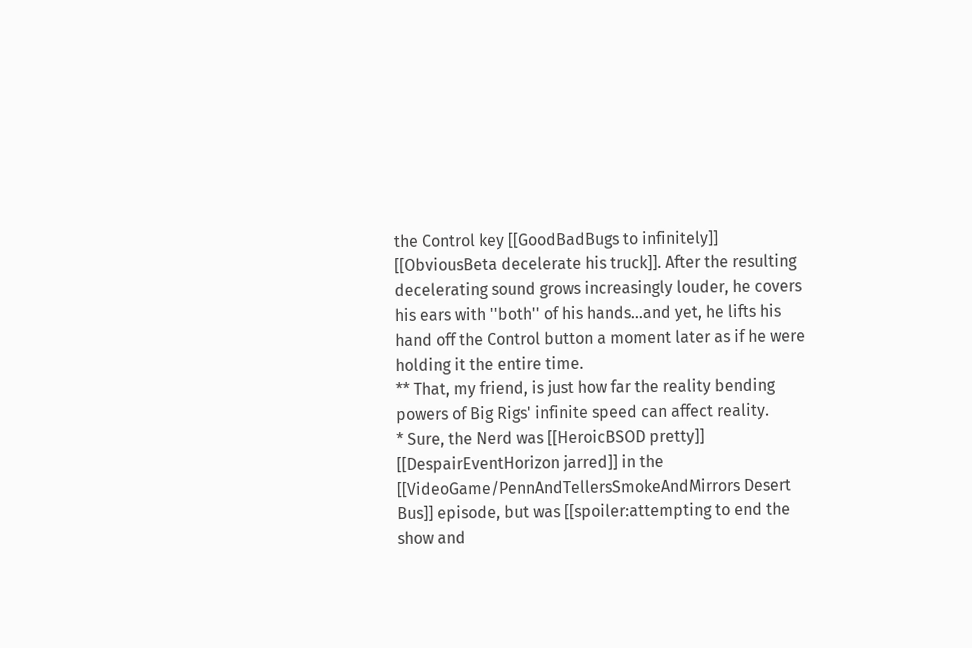the Control key [[GoodBadBugs to infinitely]] [[ObviousBeta decelerate his truck]]. After the resulting decelerating sound grows increasingly louder, he covers his ears with ''both'' of his hands...and yet, he lifts his hand off the Control button a moment later as if he were holding it the entire time.
** That, my friend, is just how far the reality bending powers of Big Rigs' infinite speed can affect reality.
* Sure, the Nerd was [[HeroicBSOD pretty]] [[DespairEventHorizon jarred]] in the [[VideoGame/PennAndTellersSmokeAndMirrors Desert Bus]] episode, but was [[spoiler:attempting to end the show and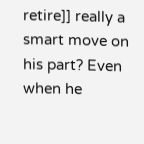retire]] really a smart move on his part? Even when he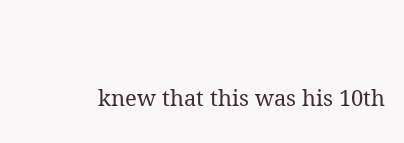knew that this was his 10th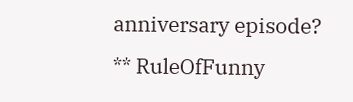anniversary episode?
** RuleOfFunny